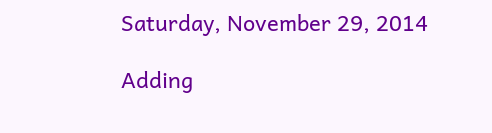Saturday, November 29, 2014

Adding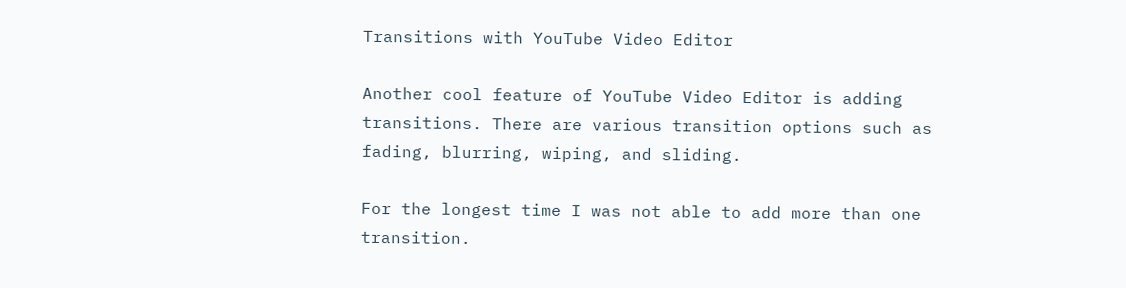Transitions with YouTube Video Editor

Another cool feature of YouTube Video Editor is adding transitions. There are various transition options such as fading, blurring, wiping, and sliding.

For the longest time I was not able to add more than one transition.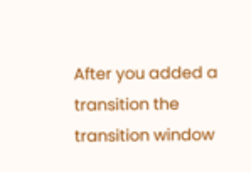After you added a transition the transition window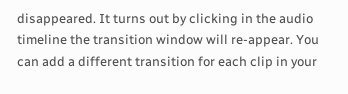disappeared. It turns out by clicking in the audio timeline the transition window will re-appear. You can add a different transition for each clip in your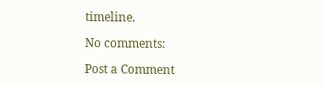timeline.

No comments:

Post a Comment